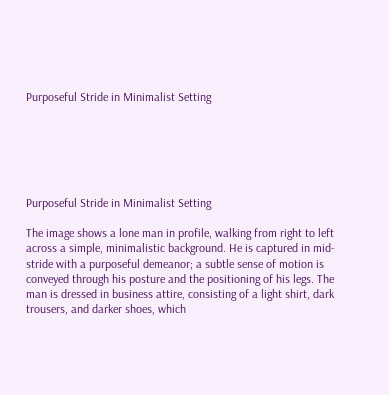Purposeful Stride in Minimalist Setting






Purposeful Stride in Minimalist Setting

The image shows a lone man in profile, walking from right to left across a simple, minimalistic background. He is captured in mid-stride with a purposeful demeanor; a subtle sense of motion is conveyed through his posture and the positioning of his legs. The man is dressed in business attire, consisting of a light shirt, dark trousers, and darker shoes, which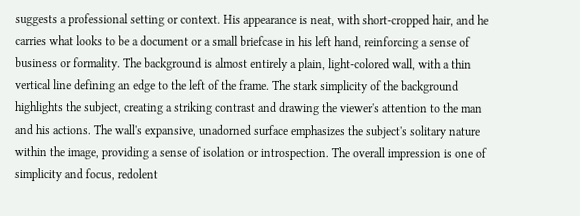suggests a professional setting or context. His appearance is neat, with short-cropped hair, and he carries what looks to be a document or a small briefcase in his left hand, reinforcing a sense of business or formality. The background is almost entirely a plain, light-colored wall, with a thin vertical line defining an edge to the left of the frame. The stark simplicity of the background highlights the subject, creating a striking contrast and drawing the viewer's attention to the man and his actions. The wall's expansive, unadorned surface emphasizes the subject's solitary nature within the image, providing a sense of isolation or introspection. The overall impression is one of simplicity and focus, redolent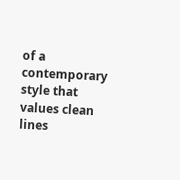of a contemporary style that values clean lines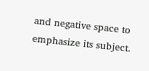and negative space to emphasize its subject.